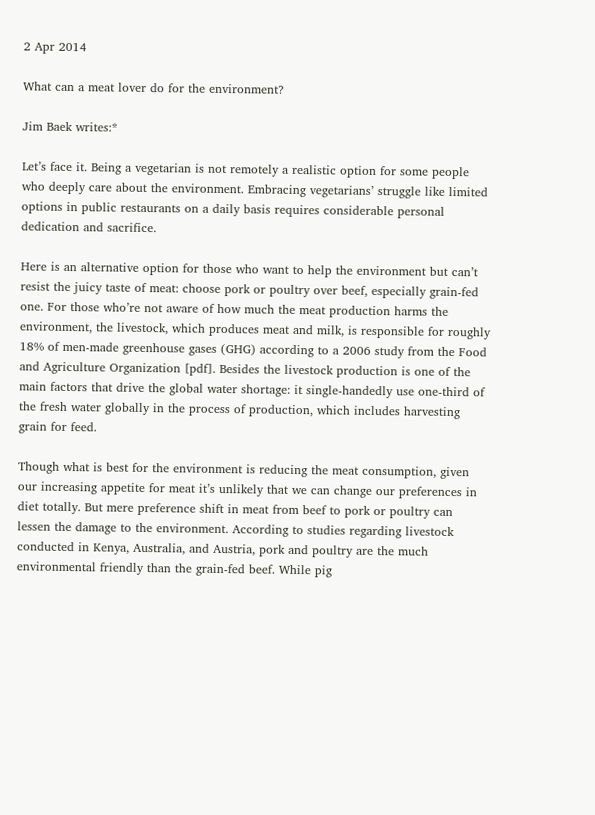2 Apr 2014

What can a meat lover do for the environment?

Jim Baek writes:*

Let’s face it. Being a vegetarian is not remotely a realistic option for some people who deeply care about the environment. Embracing vegetarians’ struggle like limited options in public restaurants on a daily basis requires considerable personal dedication and sacrifice.

Here is an alternative option for those who want to help the environment but can’t resist the juicy taste of meat: choose pork or poultry over beef, especially grain-fed one. For those who’re not aware of how much the meat production harms the environment, the livestock, which produces meat and milk, is responsible for roughly 18% of men-made greenhouse gases (GHG) according to a 2006 study from the Food and Agriculture Organization [pdf]. Besides the livestock production is one of the main factors that drive the global water shortage: it single-handedly use one-third of the fresh water globally in the process of production, which includes harvesting grain for feed.

Though what is best for the environment is reducing the meat consumption, given our increasing appetite for meat it’s unlikely that we can change our preferences in diet totally. But mere preference shift in meat from beef to pork or poultry can lessen the damage to the environment. According to studies regarding livestock conducted in Kenya, Australia, and Austria, pork and poultry are the much environmental friendly than the grain-fed beef. While pig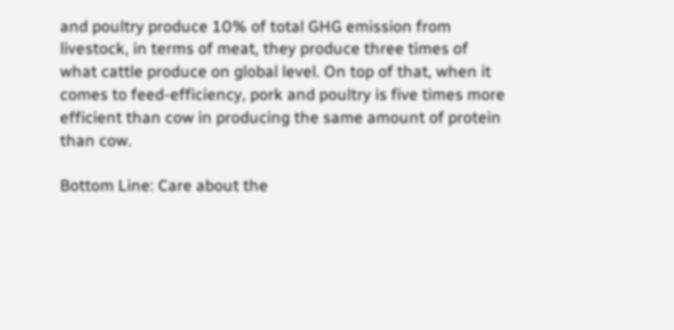and poultry produce 10% of total GHG emission from livestock, in terms of meat, they produce three times of what cattle produce on global level. On top of that, when it comes to feed-efficiency, pork and poultry is five times more efficient than cow in producing the same amount of protein than cow.

Bottom Line: Care about the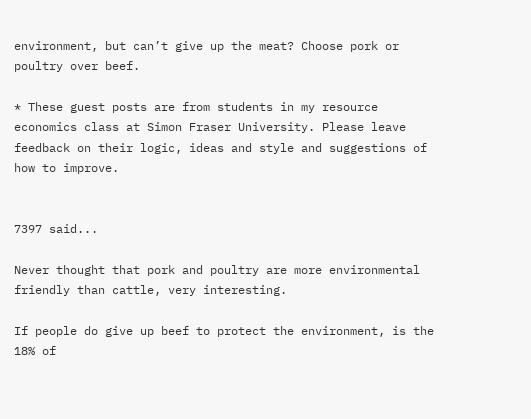environment, but can’t give up the meat? Choose pork or poultry over beef.

* These guest posts are from students in my resource economics class at Simon Fraser University. Please leave feedback on their logic, ideas and style and suggestions of how to improve.


7397 said...

Never thought that pork and poultry are more environmental friendly than cattle, very interesting.

If people do give up beef to protect the environment, is the 18% of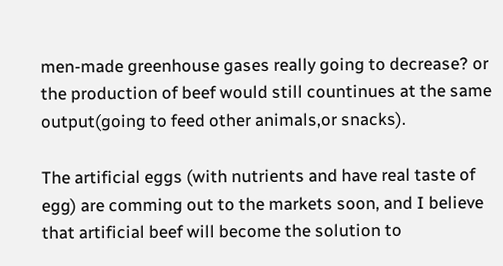men-made greenhouse gases really going to decrease? or the production of beef would still countinues at the same output(going to feed other animals,or snacks).

The artificial eggs (with nutrients and have real taste of egg) are comming out to the markets soon, and I believe that artificial beef will become the solution to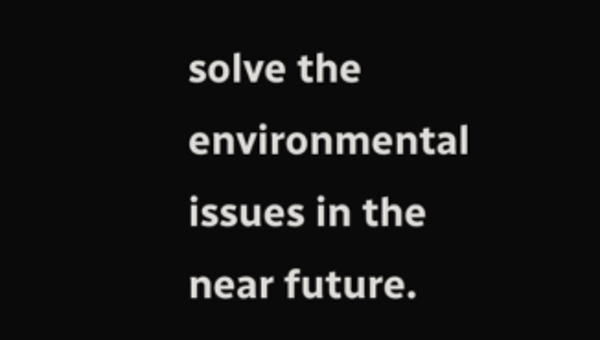solve the environmental issues in the near future.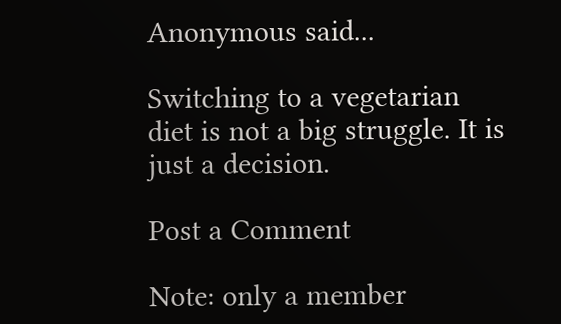Anonymous said...

Switching to a vegetarian diet is not a big struggle. It is just a decision.

Post a Comment

Note: only a member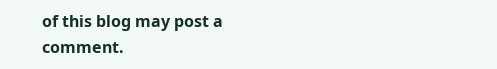of this blog may post a comment.